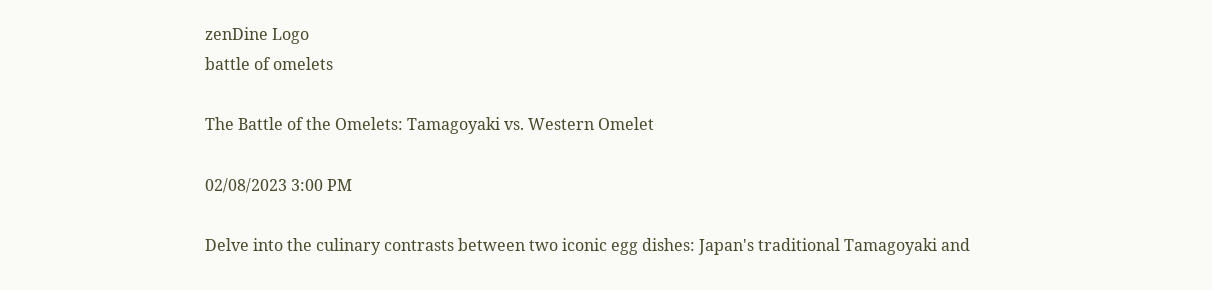zenDine Logo
battle of omelets

The Battle of the Omelets: Tamagoyaki vs. Western Omelet

02/08/2023 3:00 PM

Delve into the culinary contrasts between two iconic egg dishes: Japan's traditional Tamagoyaki and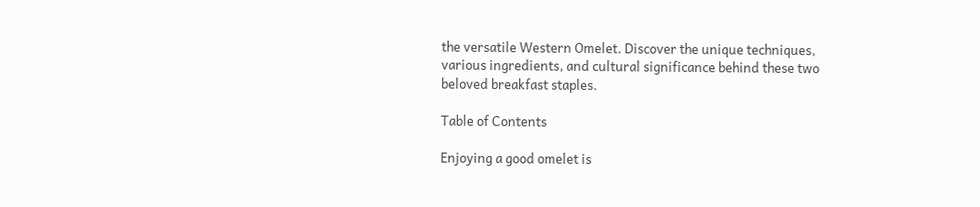the versatile Western Omelet. Discover the unique techniques, various ingredients, and cultural significance behind these two beloved breakfast staples.

Table of Contents

Enjoying a good omelet is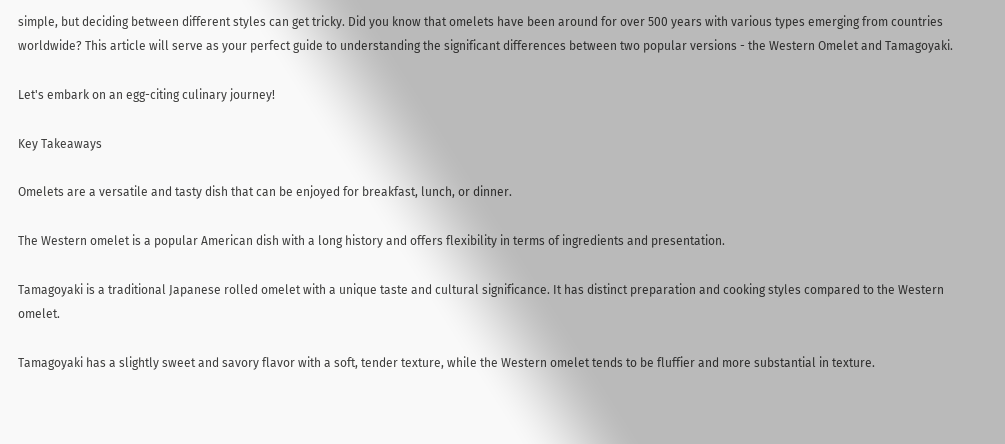simple, but deciding between different styles can get tricky. Did you know that omelets have been around for over 500 years with various types emerging from countries worldwide? This article will serve as your perfect guide to understanding the significant differences between two popular versions - the Western Omelet and Tamagoyaki.

Let's embark on an egg-citing culinary journey!

Key Takeaways

Omelets are a versatile and tasty dish that can be enjoyed for breakfast, lunch, or dinner.

The Western omelet is a popular American dish with a long history and offers flexibility in terms of ingredients and presentation.

Tamagoyaki is a traditional Japanese rolled omelet with a unique taste and cultural significance. It has distinct preparation and cooking styles compared to the Western omelet.

Tamagoyaki has a slightly sweet and savory flavor with a soft, tender texture, while the Western omelet tends to be fluffier and more substantial in texture.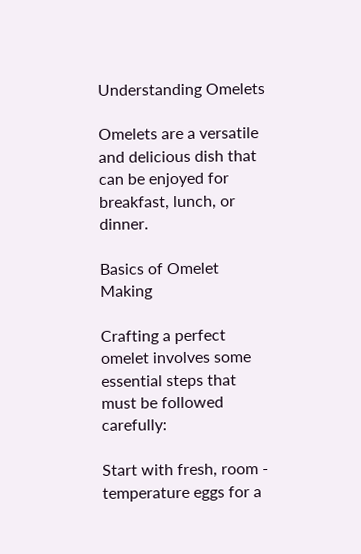Understanding Omelets

Omelets are a versatile and delicious dish that can be enjoyed for breakfast, lunch, or dinner.

Basics of Omelet Making

Crafting a perfect omelet involves some essential steps that must be followed carefully:

Start with fresh, room - temperature eggs for a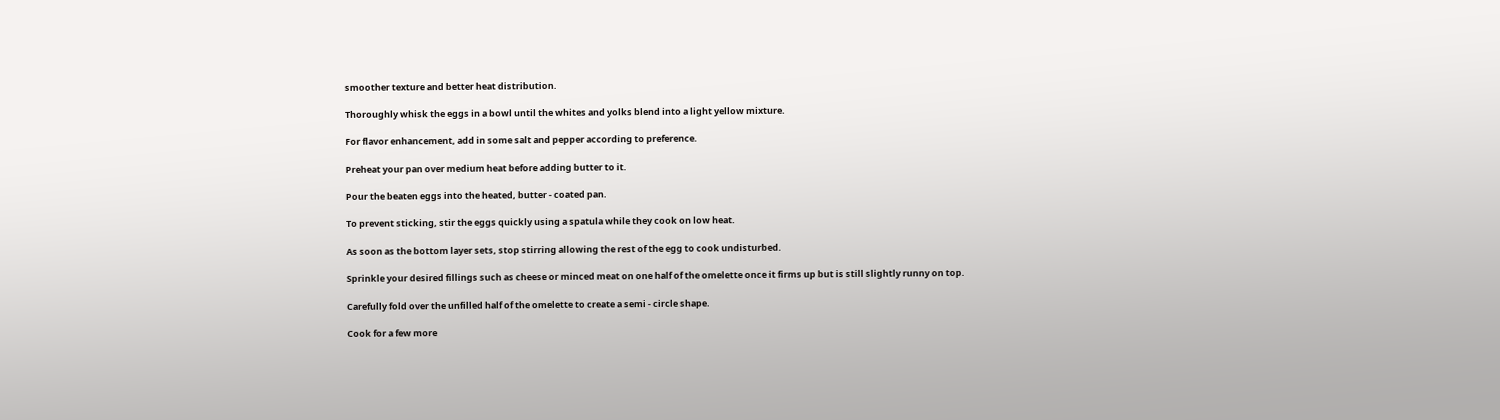smoother texture and better heat distribution.

Thoroughly whisk the eggs in a bowl until the whites and yolks blend into a light yellow mixture.

For flavor enhancement, add in some salt and pepper according to preference.

Preheat your pan over medium heat before adding butter to it.

Pour the beaten eggs into the heated, butter - coated pan.

To prevent sticking, stir the eggs quickly using a spatula while they cook on low heat.

As soon as the bottom layer sets, stop stirring allowing the rest of the egg to cook undisturbed.

Sprinkle your desired fillings such as cheese or minced meat on one half of the omelette once it firms up but is still slightly runny on top.

Carefully fold over the unfilled half of the omelette to create a semi - circle shape.

Cook for a few more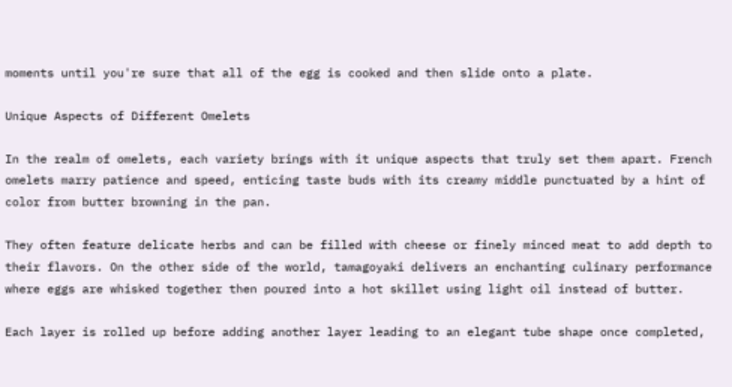moments until you're sure that all of the egg is cooked and then slide onto a plate.

Unique Aspects of Different Omelets

In the realm of omelets, each variety brings with it unique aspects that truly set them apart. French omelets marry patience and speed, enticing taste buds with its creamy middle punctuated by a hint of color from butter browning in the pan.

They often feature delicate herbs and can be filled with cheese or finely minced meat to add depth to their flavors. On the other side of the world, tamagoyaki delivers an enchanting culinary performance where eggs are whisked together then poured into a hot skillet using light oil instead of butter.

Each layer is rolled up before adding another layer leading to an elegant tube shape once completed,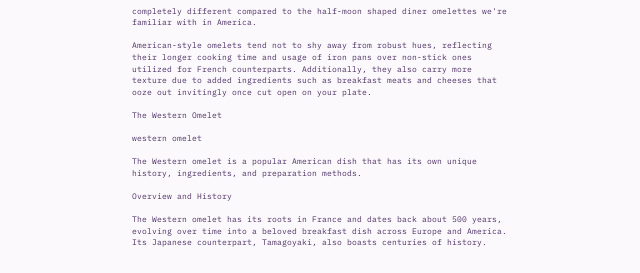completely different compared to the half-moon shaped diner omelettes we're familiar with in America.

American-style omelets tend not to shy away from robust hues, reflecting their longer cooking time and usage of iron pans over non-stick ones utilized for French counterparts. Additionally, they also carry more texture due to added ingredients such as breakfast meats and cheeses that ooze out invitingly once cut open on your plate.

The Western Omelet

western omelet

The Western omelet is a popular American dish that has its own unique history, ingredients, and preparation methods.

Overview and History

The Western omelet has its roots in France and dates back about 500 years, evolving over time into a beloved breakfast dish across Europe and America. Its Japanese counterpart, Tamagoyaki, also boasts centuries of history.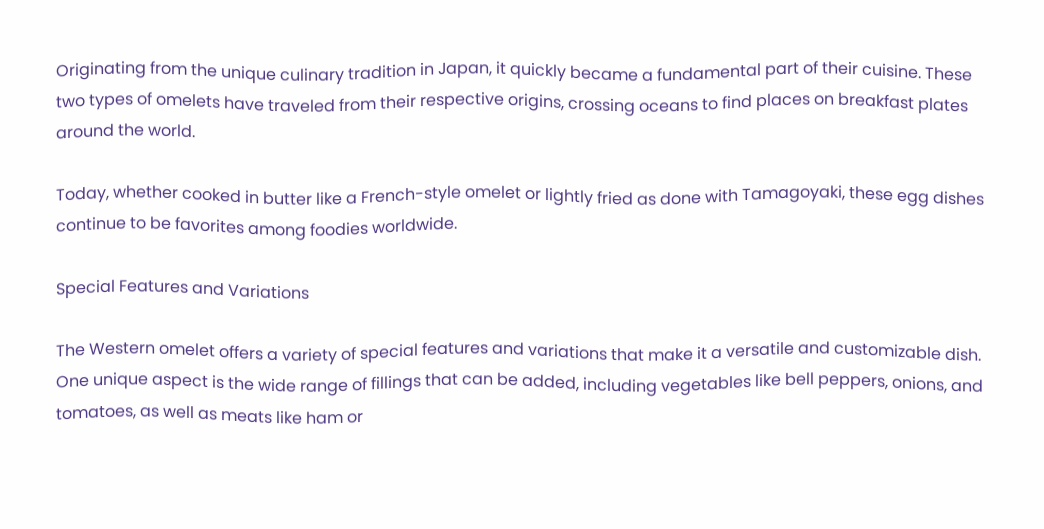Originating from the unique culinary tradition in Japan, it quickly became a fundamental part of their cuisine. These two types of omelets have traveled from their respective origins, crossing oceans to find places on breakfast plates around the world.

Today, whether cooked in butter like a French-style omelet or lightly fried as done with Tamagoyaki, these egg dishes continue to be favorites among foodies worldwide.

Special Features and Variations

The Western omelet offers a variety of special features and variations that make it a versatile and customizable dish. One unique aspect is the wide range of fillings that can be added, including vegetables like bell peppers, onions, and tomatoes, as well as meats like ham or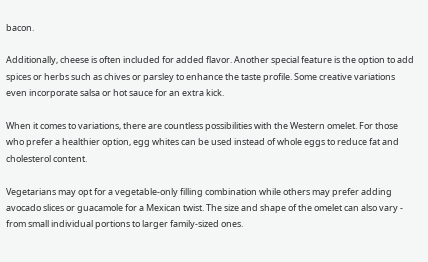bacon.

Additionally, cheese is often included for added flavor. Another special feature is the option to add spices or herbs such as chives or parsley to enhance the taste profile. Some creative variations even incorporate salsa or hot sauce for an extra kick.

When it comes to variations, there are countless possibilities with the Western omelet. For those who prefer a healthier option, egg whites can be used instead of whole eggs to reduce fat and cholesterol content.

Vegetarians may opt for a vegetable-only filling combination while others may prefer adding avocado slices or guacamole for a Mexican twist. The size and shape of the omelet can also vary - from small individual portions to larger family-sized ones.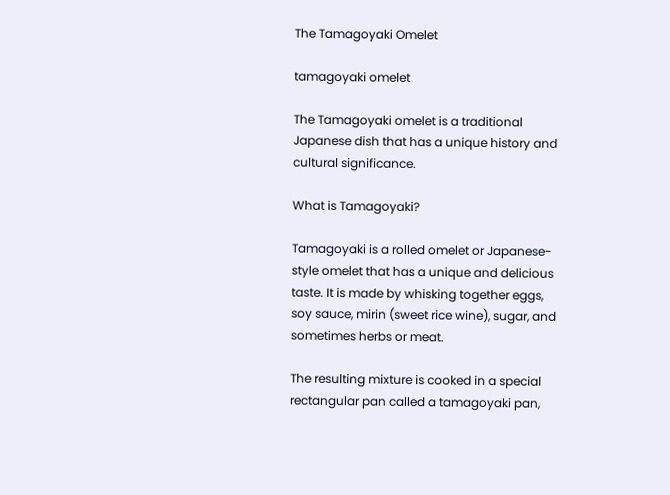The Tamagoyaki Omelet

tamagoyaki omelet

The Tamagoyaki omelet is a traditional Japanese dish that has a unique history and cultural significance.

What is Tamagoyaki?

Tamagoyaki is a rolled omelet or Japanese-style omelet that has a unique and delicious taste. It is made by whisking together eggs, soy sauce, mirin (sweet rice wine), sugar, and sometimes herbs or meat.

The resulting mixture is cooked in a special rectangular pan called a tamagoyaki pan,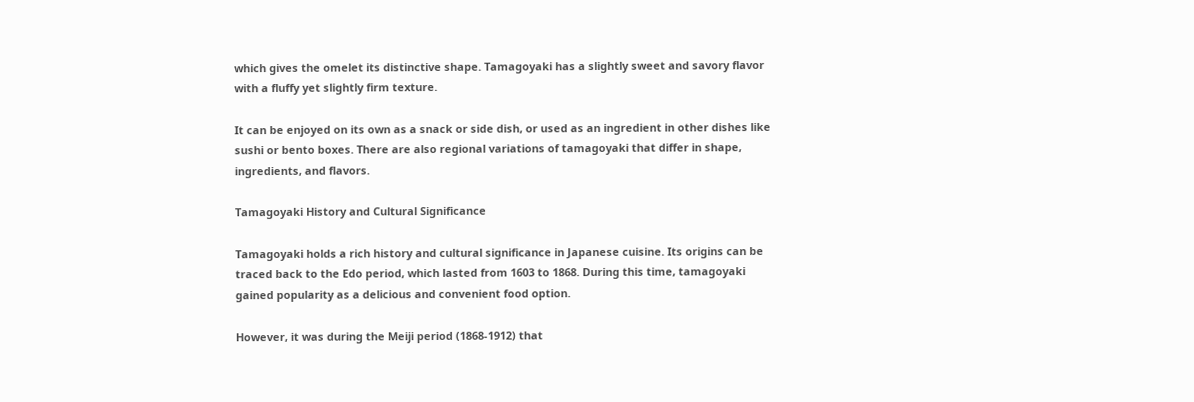which gives the omelet its distinctive shape. Tamagoyaki has a slightly sweet and savory flavor with a fluffy yet slightly firm texture.

It can be enjoyed on its own as a snack or side dish, or used as an ingredient in other dishes like sushi or bento boxes. There are also regional variations of tamagoyaki that differ in shape, ingredients, and flavors.

Tamagoyaki History and Cultural Significance

Tamagoyaki holds a rich history and cultural significance in Japanese cuisine. Its origins can be traced back to the Edo period, which lasted from 1603 to 1868. During this time, tamagoyaki gained popularity as a delicious and convenient food option.

However, it was during the Meiji period (1868-1912) that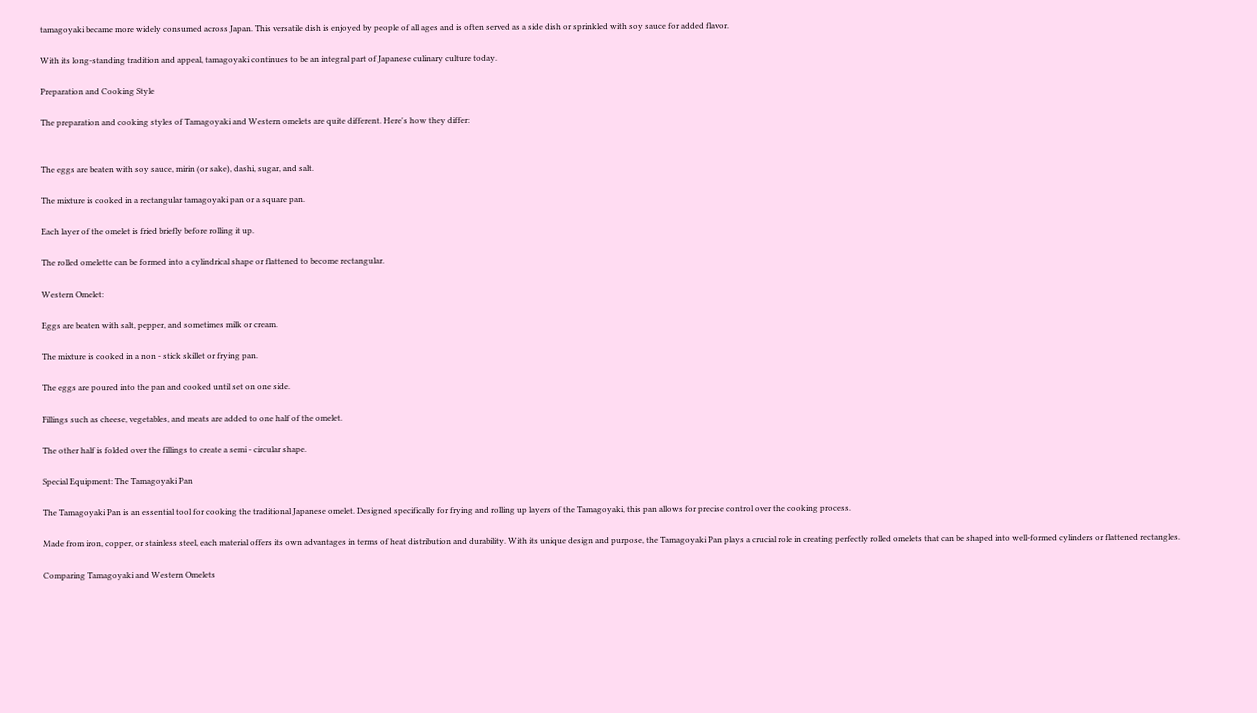tamagoyaki became more widely consumed across Japan. This versatile dish is enjoyed by people of all ages and is often served as a side dish or sprinkled with soy sauce for added flavor.

With its long-standing tradition and appeal, tamagoyaki continues to be an integral part of Japanese culinary culture today.

Preparation and Cooking Style

The preparation and cooking styles of Tamagoyaki and Western omelets are quite different. Here's how they differ:


The eggs are beaten with soy sauce, mirin (or sake), dashi, sugar, and salt.

The mixture is cooked in a rectangular tamagoyaki pan or a square pan.

Each layer of the omelet is fried briefly before rolling it up.

The rolled omelette can be formed into a cylindrical shape or flattened to become rectangular.

Western Omelet:

Eggs are beaten with salt, pepper, and sometimes milk or cream.

The mixture is cooked in a non - stick skillet or frying pan.

The eggs are poured into the pan and cooked until set on one side.

Fillings such as cheese, vegetables, and meats are added to one half of the omelet.

The other half is folded over the fillings to create a semi - circular shape.

Special Equipment: The Tamagoyaki Pan

The Tamagoyaki Pan is an essential tool for cooking the traditional Japanese omelet. Designed specifically for frying and rolling up layers of the Tamagoyaki, this pan allows for precise control over the cooking process.

Made from iron, copper, or stainless steel, each material offers its own advantages in terms of heat distribution and durability. With its unique design and purpose, the Tamagoyaki Pan plays a crucial role in creating perfectly rolled omelets that can be shaped into well-formed cylinders or flattened rectangles.

Comparing Tamagoyaki and Western Omelets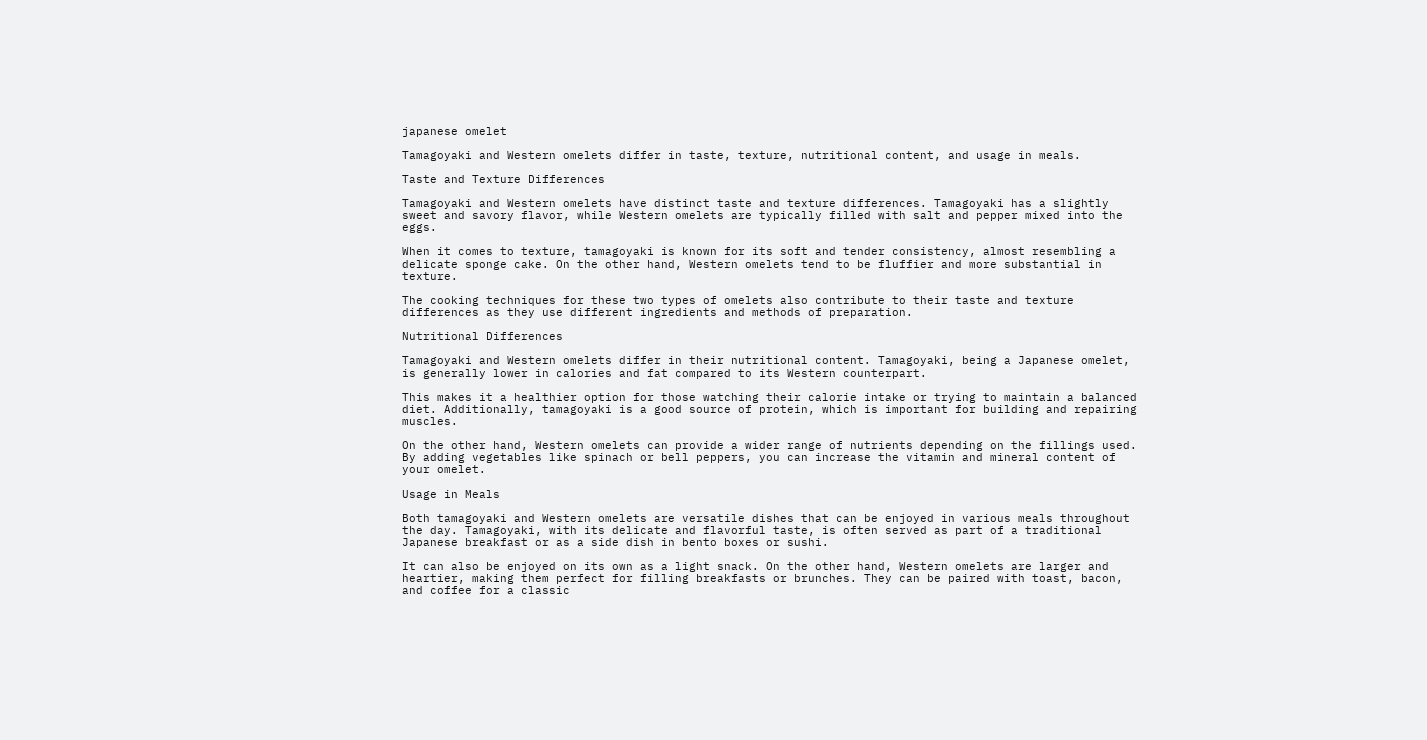japanese omelet

Tamagoyaki and Western omelets differ in taste, texture, nutritional content, and usage in meals.

Taste and Texture Differences

Tamagoyaki and Western omelets have distinct taste and texture differences. Tamagoyaki has a slightly sweet and savory flavor, while Western omelets are typically filled with salt and pepper mixed into the eggs.

When it comes to texture, tamagoyaki is known for its soft and tender consistency, almost resembling a delicate sponge cake. On the other hand, Western omelets tend to be fluffier and more substantial in texture.

The cooking techniques for these two types of omelets also contribute to their taste and texture differences as they use different ingredients and methods of preparation.

Nutritional Differences

Tamagoyaki and Western omelets differ in their nutritional content. Tamagoyaki, being a Japanese omelet, is generally lower in calories and fat compared to its Western counterpart.

This makes it a healthier option for those watching their calorie intake or trying to maintain a balanced diet. Additionally, tamagoyaki is a good source of protein, which is important for building and repairing muscles.

On the other hand, Western omelets can provide a wider range of nutrients depending on the fillings used. By adding vegetables like spinach or bell peppers, you can increase the vitamin and mineral content of your omelet.

Usage in Meals

Both tamagoyaki and Western omelets are versatile dishes that can be enjoyed in various meals throughout the day. Tamagoyaki, with its delicate and flavorful taste, is often served as part of a traditional Japanese breakfast or as a side dish in bento boxes or sushi.

It can also be enjoyed on its own as a light snack. On the other hand, Western omelets are larger and heartier, making them perfect for filling breakfasts or brunches. They can be paired with toast, bacon, and coffee for a classic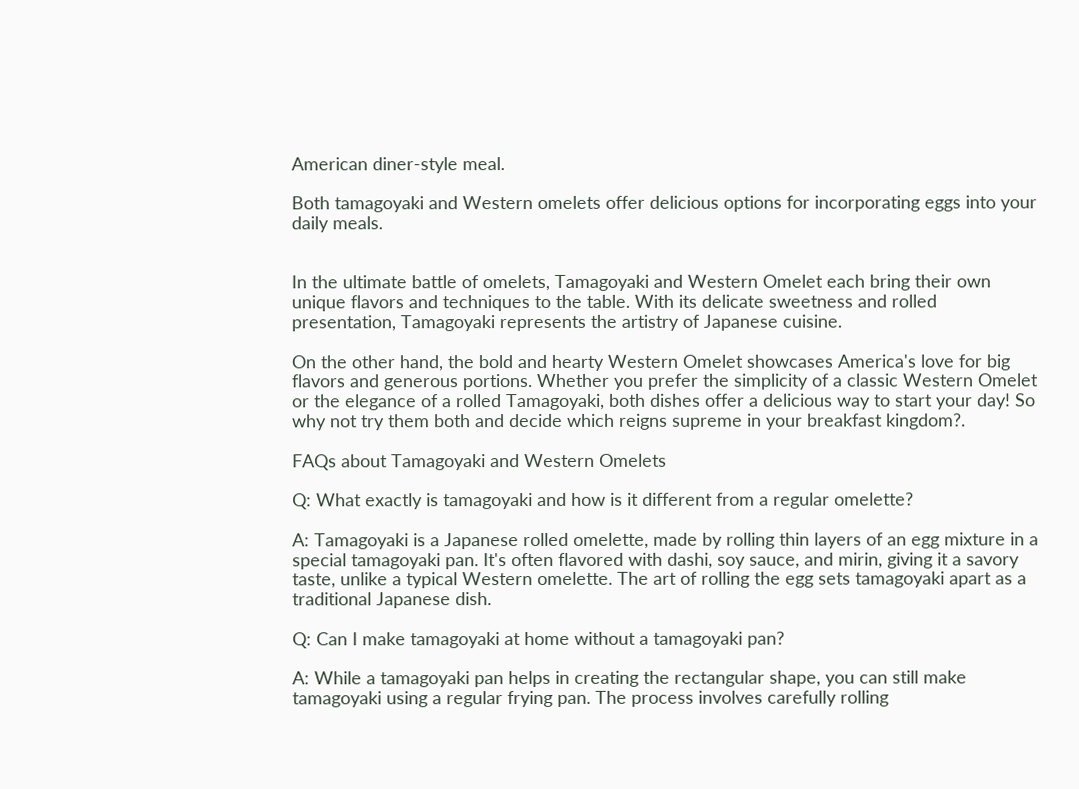American diner-style meal.

Both tamagoyaki and Western omelets offer delicious options for incorporating eggs into your daily meals.


In the ultimate battle of omelets, Tamagoyaki and Western Omelet each bring their own unique flavors and techniques to the table. With its delicate sweetness and rolled presentation, Tamagoyaki represents the artistry of Japanese cuisine.

On the other hand, the bold and hearty Western Omelet showcases America's love for big flavors and generous portions. Whether you prefer the simplicity of a classic Western Omelet or the elegance of a rolled Tamagoyaki, both dishes offer a delicious way to start your day! So why not try them both and decide which reigns supreme in your breakfast kingdom?.

FAQs about Tamagoyaki and Western Omelets

Q: What exactly is tamagoyaki and how is it different from a regular omelette?

A: Tamagoyaki is a Japanese rolled omelette, made by rolling thin layers of an egg mixture in a special tamagoyaki pan. It's often flavored with dashi, soy sauce, and mirin, giving it a savory taste, unlike a typical Western omelette. The art of rolling the egg sets tamagoyaki apart as a traditional Japanese dish.

Q: Can I make tamagoyaki at home without a tamagoyaki pan?

A: While a tamagoyaki pan helps in creating the rectangular shape, you can still make tamagoyaki using a regular frying pan. The process involves carefully rolling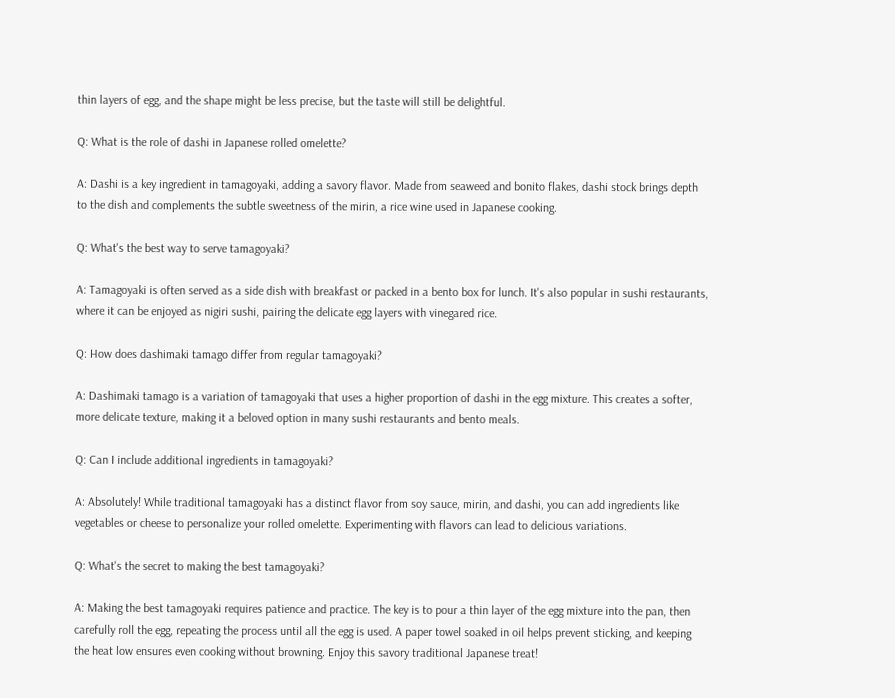thin layers of egg, and the shape might be less precise, but the taste will still be delightful.

Q: What is the role of dashi in Japanese rolled omelette?

A: Dashi is a key ingredient in tamagoyaki, adding a savory flavor. Made from seaweed and bonito flakes, dashi stock brings depth to the dish and complements the subtle sweetness of the mirin, a rice wine used in Japanese cooking.

Q: What's the best way to serve tamagoyaki?

A: Tamagoyaki is often served as a side dish with breakfast or packed in a bento box for lunch. It's also popular in sushi restaurants, where it can be enjoyed as nigiri sushi, pairing the delicate egg layers with vinegared rice.

Q: How does dashimaki tamago differ from regular tamagoyaki?

A: Dashimaki tamago is a variation of tamagoyaki that uses a higher proportion of dashi in the egg mixture. This creates a softer, more delicate texture, making it a beloved option in many sushi restaurants and bento meals.

Q: Can I include additional ingredients in tamagoyaki?

A: Absolutely! While traditional tamagoyaki has a distinct flavor from soy sauce, mirin, and dashi, you can add ingredients like vegetables or cheese to personalize your rolled omelette. Experimenting with flavors can lead to delicious variations.

Q: What's the secret to making the best tamagoyaki?

A: Making the best tamagoyaki requires patience and practice. The key is to pour a thin layer of the egg mixture into the pan, then carefully roll the egg, repeating the process until all the egg is used. A paper towel soaked in oil helps prevent sticking, and keeping the heat low ensures even cooking without browning. Enjoy this savory traditional Japanese treat!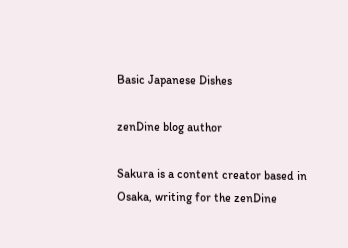Basic Japanese Dishes

zenDine blog author

Sakura is a content creator based in Osaka, writing for the zenDine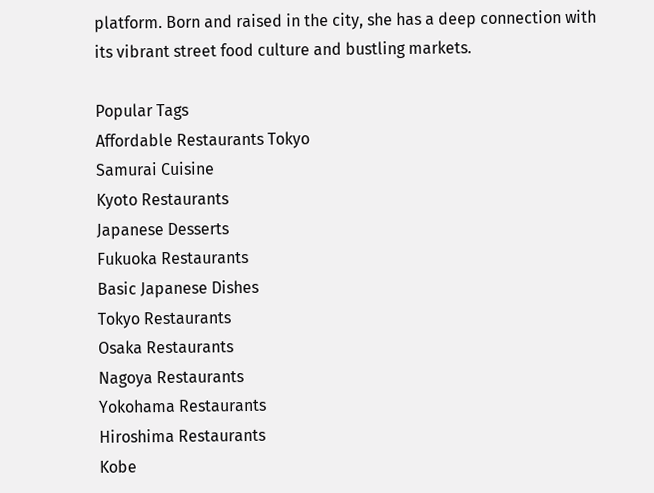platform. Born and raised in the city, she has a deep connection with its vibrant street food culture and bustling markets.

Popular Tags
Affordable Restaurants Tokyo
Samurai Cuisine
Kyoto Restaurants
Japanese Desserts
Fukuoka Restaurants
Basic Japanese Dishes
Tokyo Restaurants
Osaka Restaurants
Nagoya Restaurants
Yokohama Restaurants
Hiroshima Restaurants
Kobe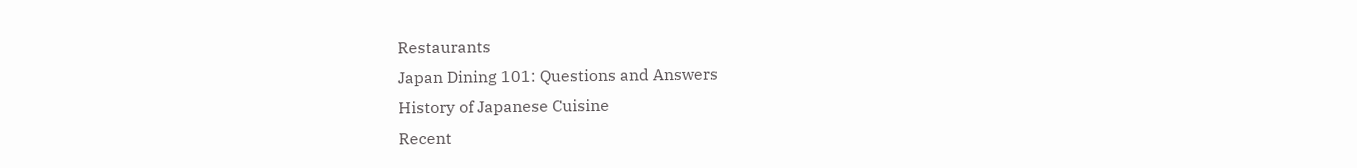Restaurants
Japan Dining 101: Questions and Answers
History of Japanese Cuisine
Recent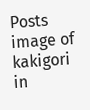Posts
image of kakigori in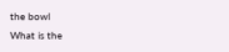the bowl
What is the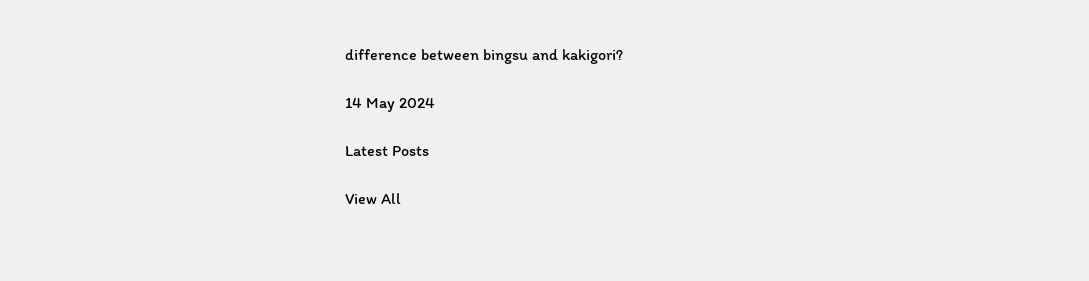difference between bingsu and kakigori?

14 May 2024

Latest Posts

View All